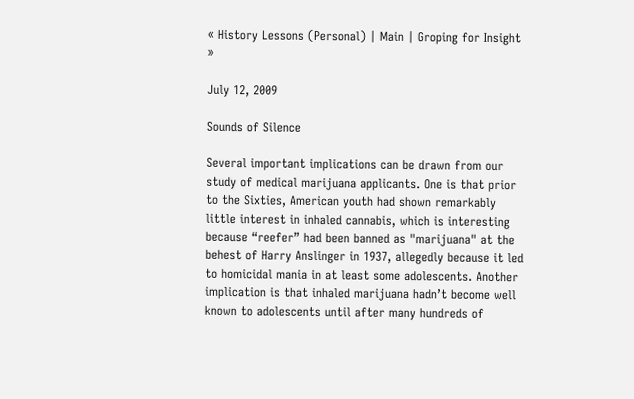« History Lessons (Personal) | Main | Groping for Insight »

July 12, 2009

Sounds of Silence

Several important implications can be drawn from our study of medical marijuana applicants. One is that prior to the Sixties, American youth had shown remarkably little interest in inhaled cannabis, which is interesting because “reefer” had been banned as "marijuana" at the behest of Harry Anslinger in 1937, allegedly because it led to homicidal mania in at least some adolescents. Another implication is that inhaled marijuana hadn’t become well known to adolescents until after many hundreds of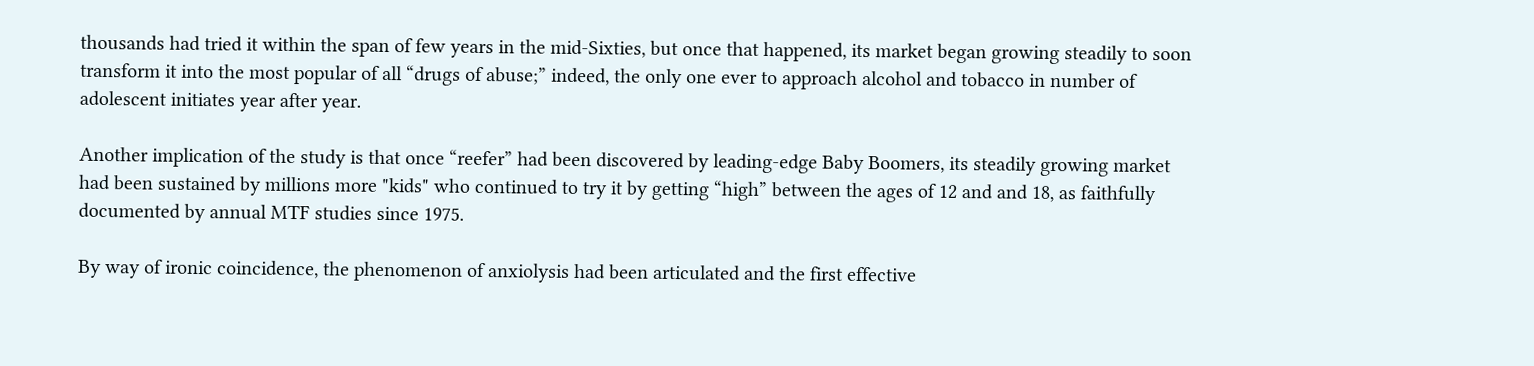thousands had tried it within the span of few years in the mid-Sixties, but once that happened, its market began growing steadily to soon transform it into the most popular of all “drugs of abuse;” indeed, the only one ever to approach alcohol and tobacco in number of adolescent initiates year after year.

Another implication of the study is that once “reefer” had been discovered by leading-edge Baby Boomers, its steadily growing market had been sustained by millions more "kids" who continued to try it by getting “high” between the ages of 12 and and 18, as faithfully documented by annual MTF studies since 1975.

By way of ironic coincidence, the phenomenon of anxiolysis had been articulated and the first effective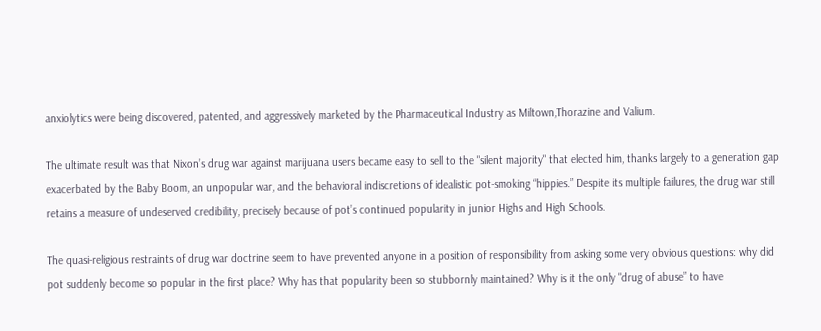anxiolytics were being discovered, patented, and aggressively marketed by the Pharmaceutical Industry as Miltown,Thorazine and Valium.

The ultimate result was that Nixon’s drug war against marijuana users became easy to sell to the "silent majority" that elected him, thanks largely to a generation gap exacerbated by the Baby Boom, an unpopular war, and the behavioral indiscretions of idealistic pot-smoking “hippies.” Despite its multiple failures, the drug war still retains a measure of undeserved credibility, precisely because of pot’s continued popularity in junior Highs and High Schools.

The quasi-religious restraints of drug war doctrine seem to have prevented anyone in a position of responsibility from asking some very obvious questions: why did pot suddenly become so popular in the first place? Why has that popularity been so stubbornly maintained? Why is it the only "drug of abuse” to have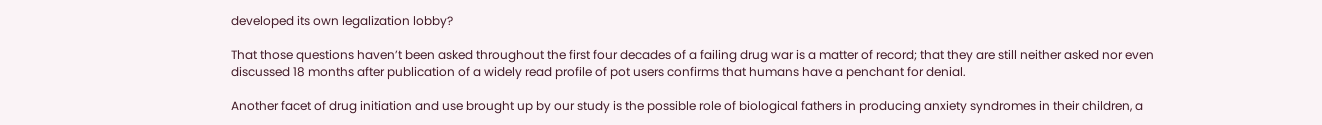developed its own legalization lobby?

That those questions haven’t been asked throughout the first four decades of a failing drug war is a matter of record; that they are still neither asked nor even discussed 18 months after publication of a widely read profile of pot users confirms that humans have a penchant for denial.

Another facet of drug initiation and use brought up by our study is the possible role of biological fathers in producing anxiety syndromes in their children, a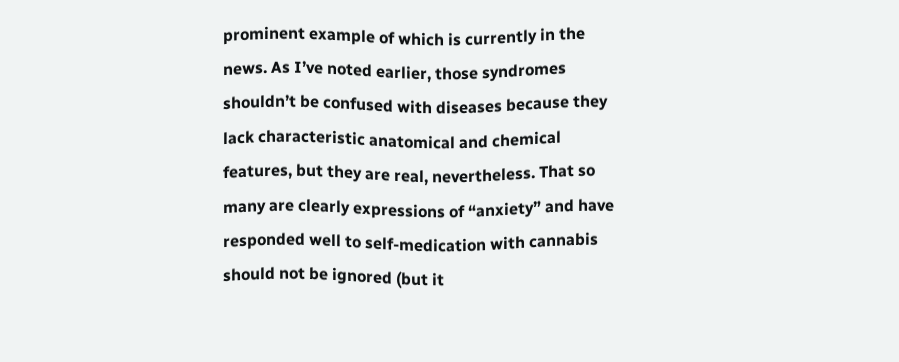prominent example of which is currently in the news. As I’ve noted earlier, those syndromes shouldn’t be confused with diseases because they lack characteristic anatomical and chemical features, but they are real, nevertheless. That so many are clearly expressions of “anxiety” and have responded well to self-medication with cannabis should not be ignored (but it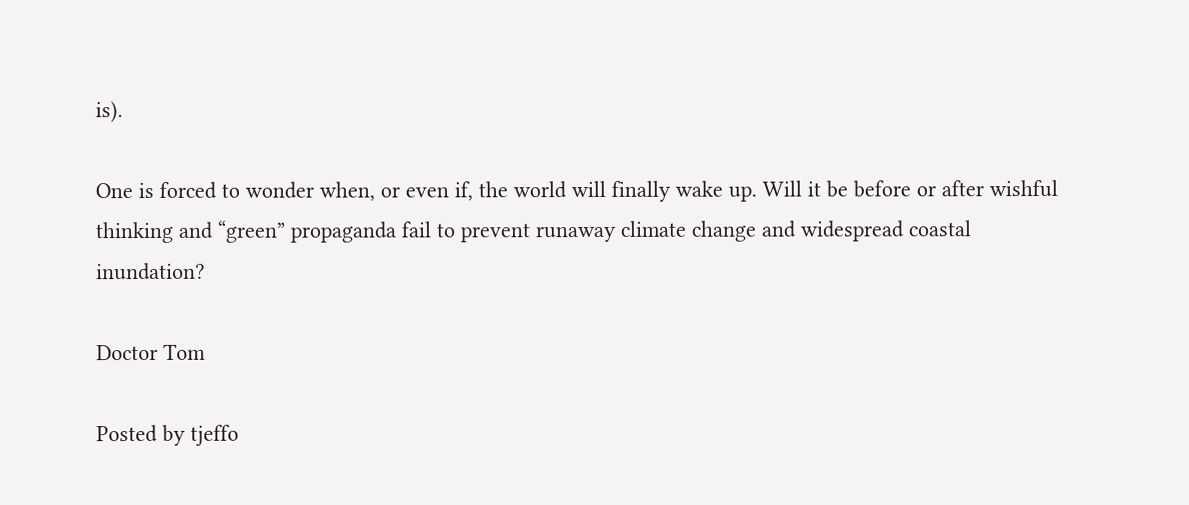is).

One is forced to wonder when, or even if, the world will finally wake up. Will it be before or after wishful thinking and “green” propaganda fail to prevent runaway climate change and widespread coastal inundation?

Doctor Tom

Posted by tjeffo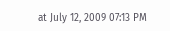at July 12, 2009 07:13 PM